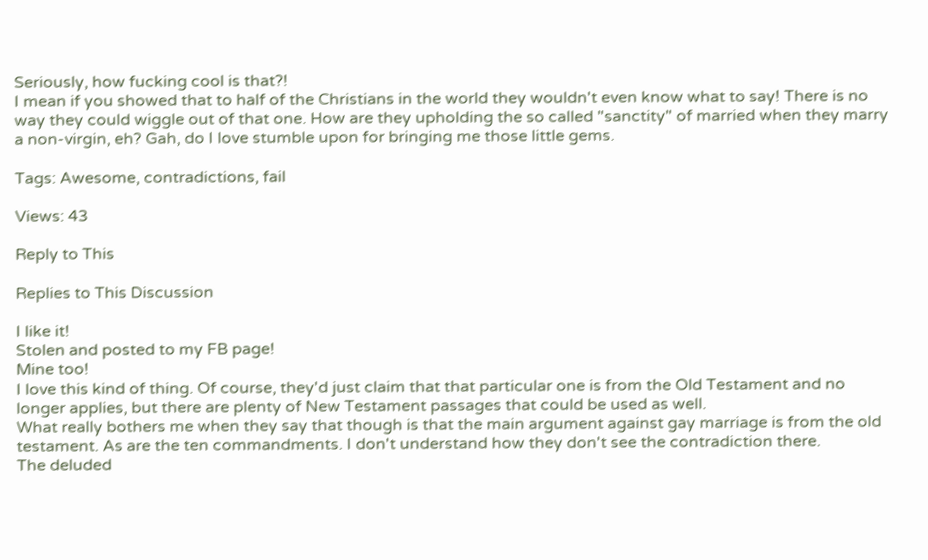Seriously, how fucking cool is that?!
I mean if you showed that to half of the Christians in the world they wouldn't even know what to say! There is no way they could wiggle out of that one. How are they upholding the so called "sanctity" of married when they marry a non-virgin, eh? Gah, do I love stumble upon for bringing me those little gems.

Tags: Awesome, contradictions, fail

Views: 43

Reply to This

Replies to This Discussion

I like it!
Stolen and posted to my FB page!
Mine too!
I love this kind of thing. Of course, they'd just claim that that particular one is from the Old Testament and no longer applies, but there are plenty of New Testament passages that could be used as well.
What really bothers me when they say that though is that the main argument against gay marriage is from the old testament. As are the ten commandments. I don't understand how they don't see the contradiction there.
The deluded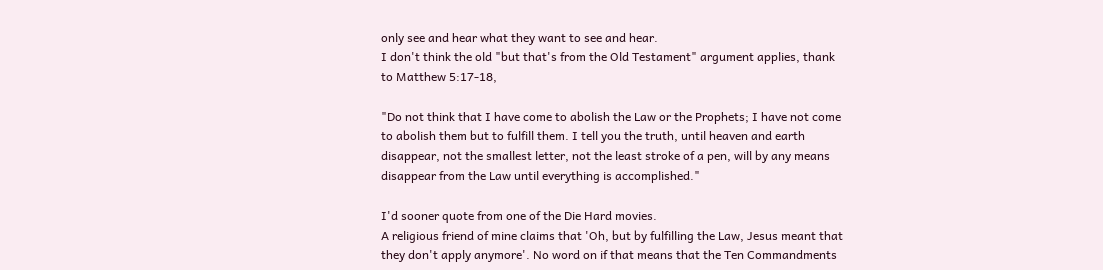only see and hear what they want to see and hear.
I don't think the old "but that's from the Old Testament" argument applies, thank to Matthew 5:17-18,

"Do not think that I have come to abolish the Law or the Prophets; I have not come to abolish them but to fulfill them. I tell you the truth, until heaven and earth disappear, not the smallest letter, not the least stroke of a pen, will by any means disappear from the Law until everything is accomplished."

I'd sooner quote from one of the Die Hard movies.
A religious friend of mine claims that 'Oh, but by fulfilling the Law, Jesus meant that they don't apply anymore'. No word on if that means that the Ten Commandments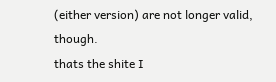(either version) are not longer valid, though.
thats the shite I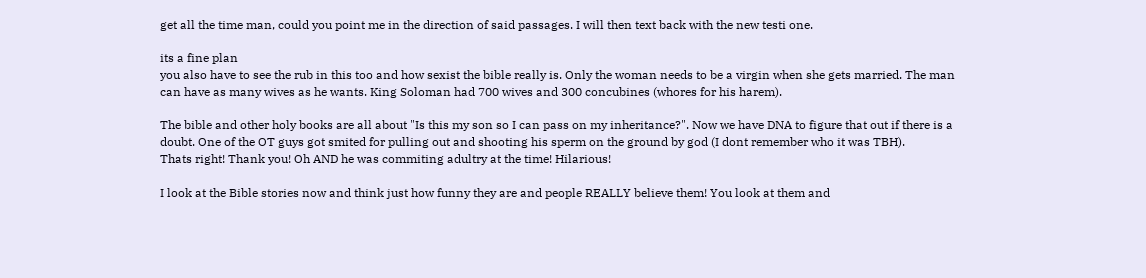get all the time man, could you point me in the direction of said passages. I will then text back with the new testi one.

its a fine plan
you also have to see the rub in this too and how sexist the bible really is. Only the woman needs to be a virgin when she gets married. The man can have as many wives as he wants. King Soloman had 700 wives and 300 concubines (whores for his harem).

The bible and other holy books are all about "Is this my son so I can pass on my inheritance?". Now we have DNA to figure that out if there is a doubt. One of the OT guys got smited for pulling out and shooting his sperm on the ground by god (I dont remember who it was TBH).
Thats right! Thank you! Oh AND he was commiting adultry at the time! Hilarious!

I look at the Bible stories now and think just how funny they are and people REALLY believe them! You look at them and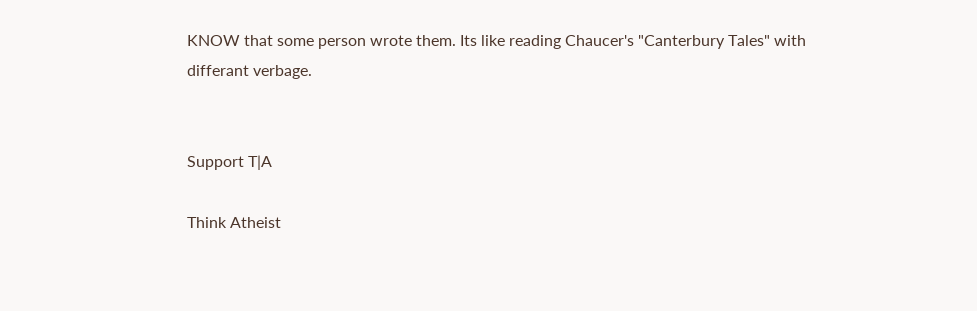KNOW that some person wrote them. Its like reading Chaucer's "Canterbury Tales" with differant verbage.


Support T|A

Think Atheist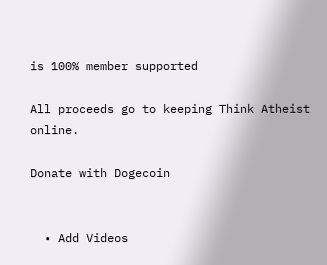is 100% member supported

All proceeds go to keeping Think Atheist online.

Donate with Dogecoin


  • Add Videos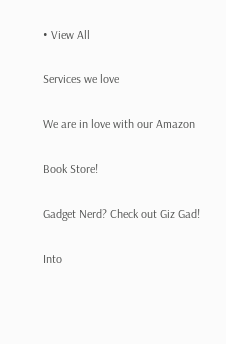• View All

Services we love

We are in love with our Amazon

Book Store!

Gadget Nerd? Check out Giz Gad!

Into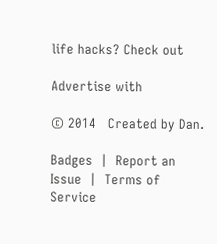life hacks? Check out

Advertise with

© 2014   Created by Dan.

Badges  |  Report an Issue  |  Terms of Service